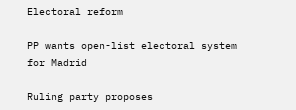Electoral reform

PP wants open-list electoral system for Madrid

Ruling party proposes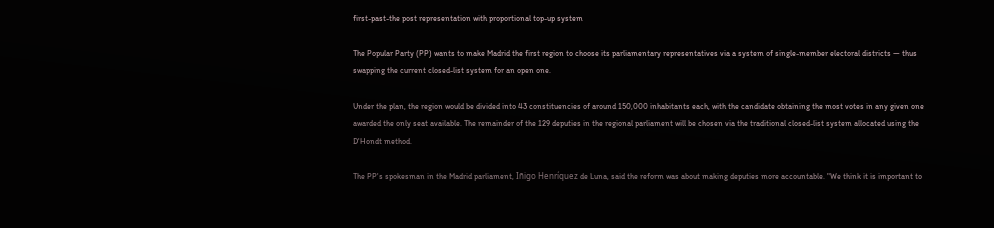first-past-the post representation with proportional top-up system

The Popular Party (PP) wants to make Madrid the first region to choose its parliamentary representatives via a system of single-member electoral districts — thus swapping the current closed-list system for an open one.

Under the plan, the region would be divided into 43 constituencies of around 150,000 inhabitants each, with the candidate obtaining the most votes in any given one awarded the only seat available. The remainder of the 129 deputies in the regional parliament will be chosen via the traditional closed-list system allocated using the D'Hondt method.

The PP's spokesman in the Madrid parliament, Iñigo Henríquez de Luna, said the reform was about making deputies more accountable. "We think it is important to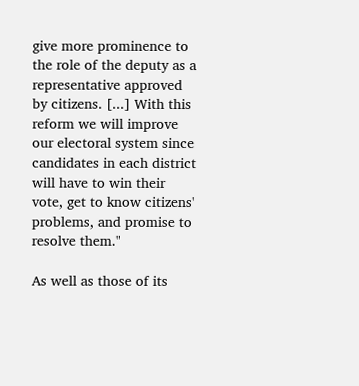give more prominence to the role of the deputy as a representative approved by citizens. [...] With this reform we will improve our electoral system since candidates in each district will have to win their vote, get to know citizens' problems, and promise to resolve them."

As well as those of its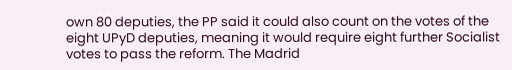own 80 deputies, the PP said it could also count on the votes of the eight UPyD deputies, meaning it would require eight further Socialist votes to pass the reform. The Madrid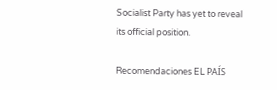Socialist Party has yet to reveal its official position.

Recomendaciones EL PAÍS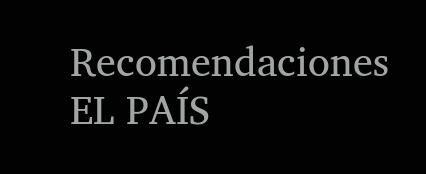Recomendaciones EL PAÍS